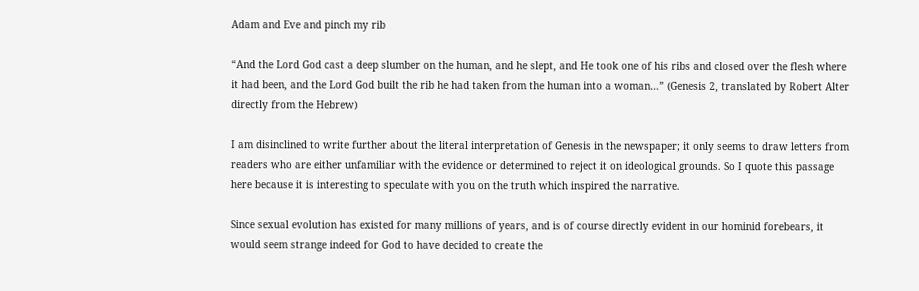Adam and Eve and pinch my rib

“And the Lord God cast a deep slumber on the human, and he slept, and He took one of his ribs and closed over the flesh where it had been, and the Lord God built the rib he had taken from the human into a woman…” (Genesis 2, translated by Robert Alter directly from the Hebrew)

I am disinclined to write further about the literal interpretation of Genesis in the newspaper; it only seems to draw letters from readers who are either unfamiliar with the evidence or determined to reject it on ideological grounds. So I quote this passage here because it is interesting to speculate with you on the truth which inspired the narrative.

Since sexual evolution has existed for many millions of years, and is of course directly evident in our hominid forebears, it would seem strange indeed for God to have decided to create the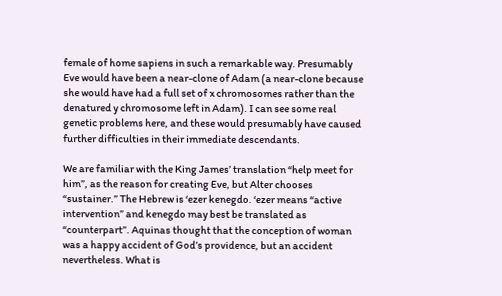female of home sapiens in such a remarkable way. Presumably Eve would have been a near-clone of Adam (a near-clone because she would have had a full set of x chromosomes rather than the denatured y chromosome left in Adam). I can see some real genetic problems here, and these would presumably have caused further difficulties in their immediate descendants.

We are familiar with the King James’ translation “help meet for him”, as the reason for creating Eve, but Alter chooses “sustainer.” The Hebrew is ‘ezer kenegdo. ‘ezer means “active intervention” and kenegdo may best be translated as “counterpart”. Aquinas thought that the conception of woman was a happy accident of God’s providence, but an accident nevertheless. What is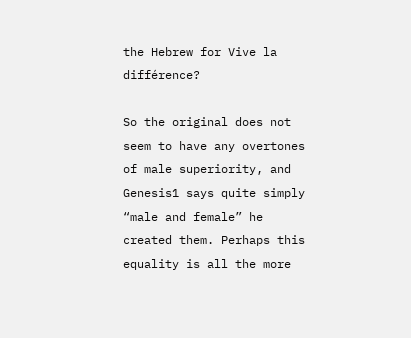the Hebrew for Vive la différence?

So the original does not seem to have any overtones of male superiority, and Genesis1 says quite simply “male and female” he created them. Perhaps this equality is all the more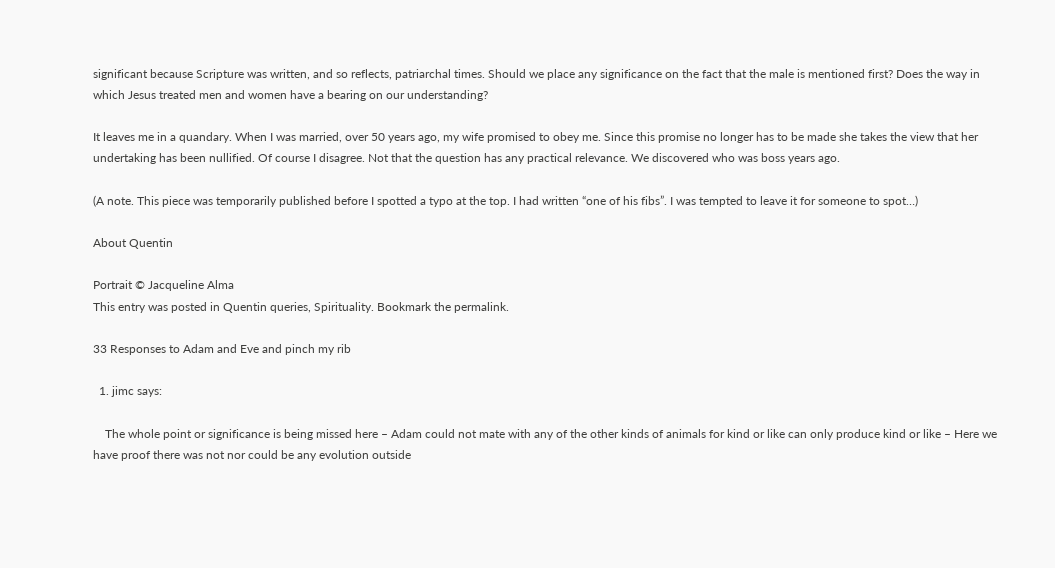significant because Scripture was written, and so reflects, patriarchal times. Should we place any significance on the fact that the male is mentioned first? Does the way in which Jesus treated men and women have a bearing on our understanding?

It leaves me in a quandary. When I was married, over 50 years ago, my wife promised to obey me. Since this promise no longer has to be made she takes the view that her undertaking has been nullified. Of course I disagree. Not that the question has any practical relevance. We discovered who was boss years ago.

(A note. This piece was temporarily published before I spotted a typo at the top. I had written “one of his fibs”. I was tempted to leave it for someone to spot…)

About Quentin

Portrait © Jacqueline Alma
This entry was posted in Quentin queries, Spirituality. Bookmark the permalink.

33 Responses to Adam and Eve and pinch my rib

  1. jimc says:

    The whole point or significance is being missed here – Adam could not mate with any of the other kinds of animals for kind or like can only produce kind or like – Here we have proof there was not nor could be any evolution outside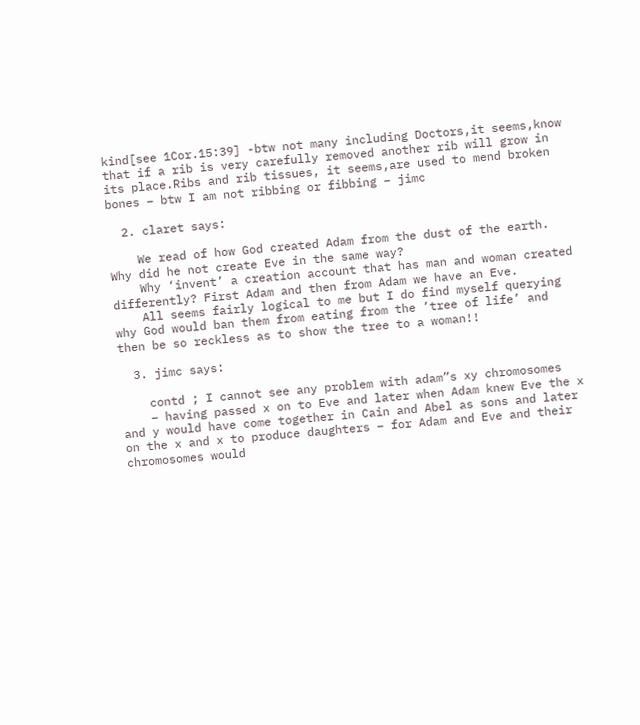kind[see 1Cor.15:39] -btw not many including Doctors,it seems,know that if a rib is very carefully removed another rib will grow in its place.Ribs and rib tissues, it seems,are used to mend broken bones – btw I am not ribbing or fibbing – jimc

  2. claret says:

    We read of how God created Adam from the dust of the earth. Why did he not create Eve in the same way?
    Why ‘invent’ a creation account that has man and woman created differently? First Adam and then from Adam we have an Eve.
    All seems fairly logical to me but I do find myself querying why God would ban them from eating from the ‘tree of life’ and then be so reckless as to show the tree to a woman!!

  3. jimc says:

    contd ; I cannot see any problem with adam”s xy chromosomes
    – having passed x on to Eve and later when Adam knew Eve the x and y would have come together in Cain and Abel as sons and later on the x and x to produce daughters – for Adam and Eve and their chromosomes would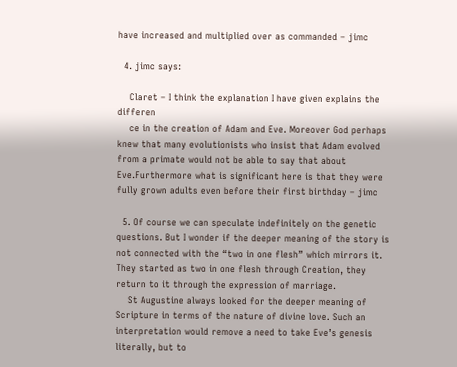have increased and multiplied over as commanded – jimc

  4. jimc says:

    Claret – I think the explanation I have given explains the differen
    ce in the creation of Adam and Eve. Moreover God perhaps knew that many evolutionists who insist that Adam evolved from a primate would not be able to say that about Eve.Furthermore what is significant here is that they were fully grown adults even before their first birthday – jimc

  5. Of course we can speculate indefinitely on the genetic questions. But I wonder if the deeper meaning of the story is not connected with the “two in one flesh” which mirrors it. They started as two in one flesh through Creation, they return to it through the expression of marriage.
    St Augustine always looked for the deeper meaning of Scripture in terms of the nature of divine love. Such an interpretation would remove a need to take Eve’s genesis literally, but to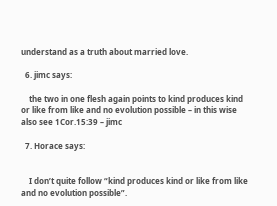understand as a truth about married love.

  6. jimc says:

    the two in one flesh again points to kind produces kind or like from like and no evolution possible – in this wise also see 1Cor.15:39 – jimc

  7. Horace says:


    I don’t quite follow “kind produces kind or like from like and no evolution possible”.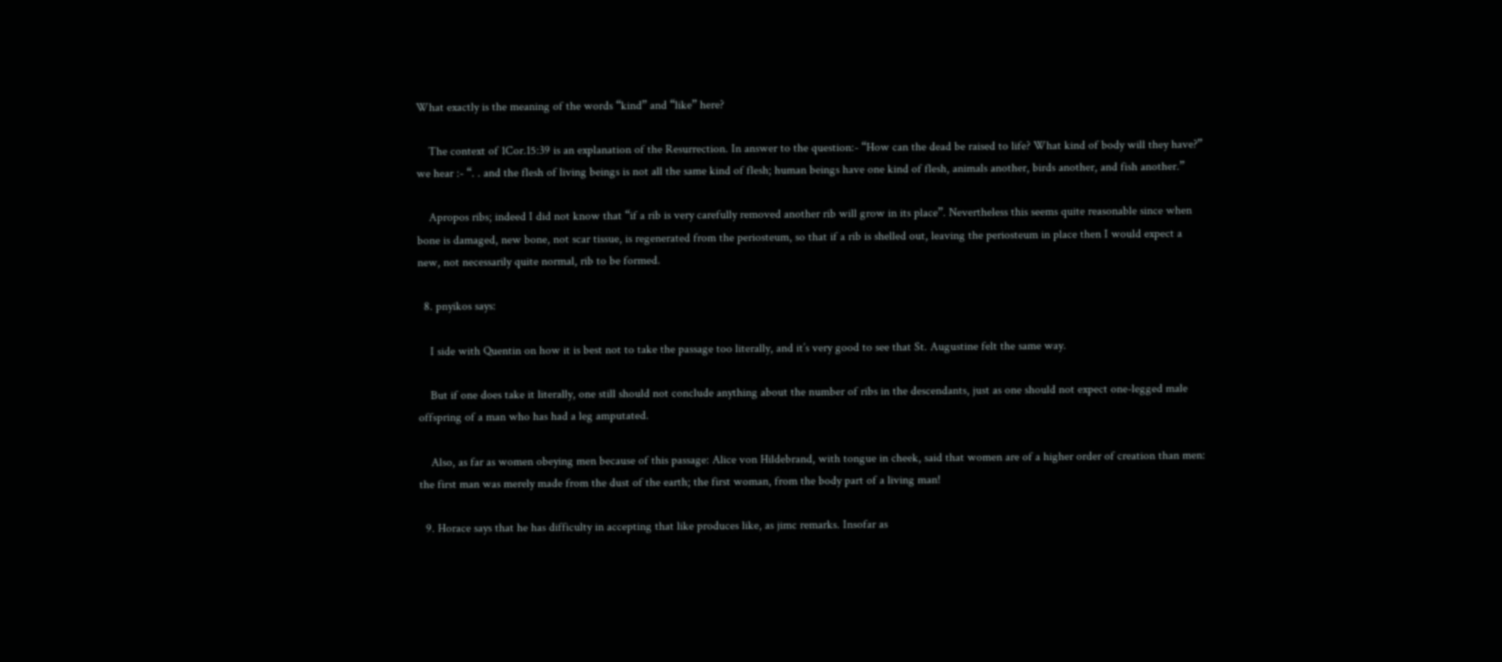What exactly is the meaning of the words “kind” and “like” here?

    The context of 1Cor.15:39 is an explanation of the Resurrection. In answer to the question:- “How can the dead be raised to life? What kind of body will they have?” we hear :- “. . and the flesh of living beings is not all the same kind of flesh; human beings have one kind of flesh, animals another, birds another, and fish another.”

    Apropos ribs; indeed I did not know that “if a rib is very carefully removed another rib will grow in its place”. Nevertheless this seems quite reasonable since when bone is damaged, new bone, not scar tissue, is regenerated from the periosteum, so that if a rib is shelled out, leaving the periosteum in place then I would expect a new, not necessarily quite normal, rib to be formed.

  8. pnyikos says:

    I side with Quentin on how it is best not to take the passage too literally, and it’s very good to see that St. Augustine felt the same way.

    But if one does take it literally, one still should not conclude anything about the number of ribs in the descendants, just as one should not expect one-legged male offspring of a man who has had a leg amputated.

    Also, as far as women obeying men because of this passage: Alice von Hildebrand, with tongue in cheek, said that women are of a higher order of creation than men: the first man was merely made from the dust of the earth; the first woman, from the body part of a living man!

  9. Horace says that he has difficulty in accepting that like produces like, as jimc remarks. Insofar as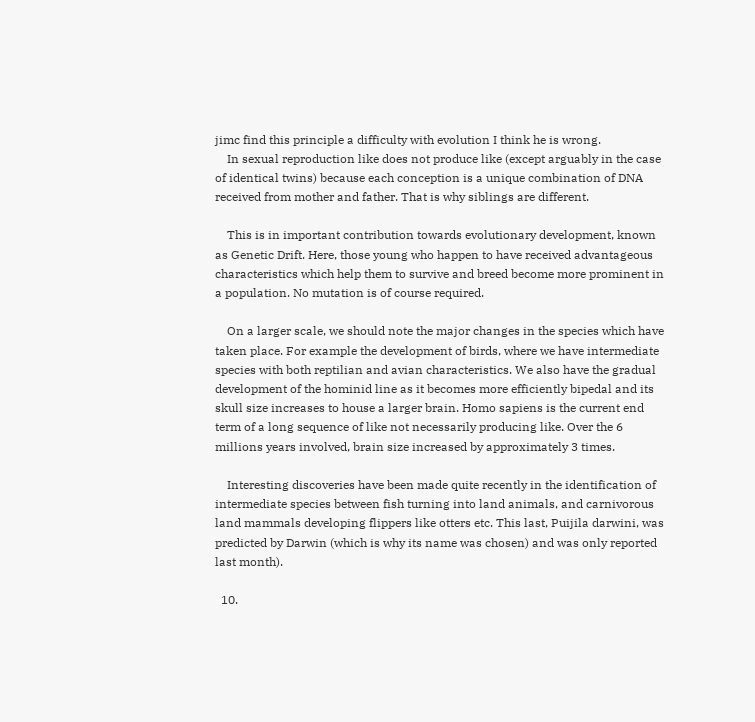jimc find this principle a difficulty with evolution I think he is wrong.
    In sexual reproduction like does not produce like (except arguably in the case of identical twins) because each conception is a unique combination of DNA received from mother and father. That is why siblings are different.

    This is in important contribution towards evolutionary development, known as Genetic Drift. Here, those young who happen to have received advantageous characteristics which help them to survive and breed become more prominent in a population. No mutation is of course required.

    On a larger scale, we should note the major changes in the species which have taken place. For example the development of birds, where we have intermediate species with both reptilian and avian characteristics. We also have the gradual development of the hominid line as it becomes more efficiently bipedal and its skull size increases to house a larger brain. Homo sapiens is the current end term of a long sequence of like not necessarily producing like. Over the 6 millions years involved, brain size increased by approximately 3 times.

    Interesting discoveries have been made quite recently in the identification of intermediate species between fish turning into land animals, and carnivorous land mammals developing flippers like otters etc. This last, Puijila darwini, was predicted by Darwin (which is why its name was chosen) and was only reported last month).

  10.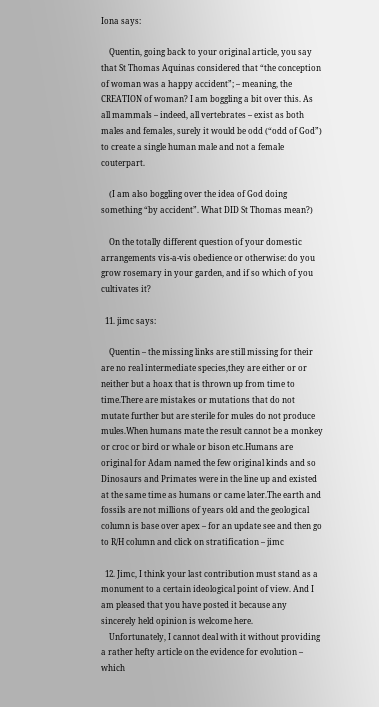Iona says:

    Quentin, going back to your original article, you say that St Thomas Aquinas considered that “the conception of woman was a happy accident”; – meaning, the CREATION of woman? I am boggling a bit over this. As all mammals – indeed, all vertebrates – exist as both males and females, surely it would be odd (“odd of God”) to create a single human male and not a female couterpart.

    (I am also boggling over the idea of God doing something “by accident”. What DID St Thomas mean?)

    On the totally different question of your domestic arrangements vis-a-vis obedience or otherwise: do you grow rosemary in your garden, and if so which of you cultivates it?

  11. jimc says:

    Quentin – the missing links are still missing for their are no real intermediate species,they are either or or neither but a hoax that is thrown up from time to time.There are mistakes or mutations that do not mutate further but are sterile for mules do not produce mules.When humans mate the result cannot be a monkey or croc or bird or whale or bison etc.Humans are original for Adam named the few original kinds and so Dinosaurs and Primates were in the line up and existed at the same time as humans or came later.The earth and fossils are not millions of years old and the geological column is base over apex – for an update see and then go to R/H column and click on stratification – jimc

  12. Jimc, I think your last contribution must stand as a monument to a certain ideological point of view. And I am pleased that you have posted it because any sincerely held opinion is welcome here.
    Unfortunately, I cannot deal with it without providing a rather hefty article on the evidence for evolution – which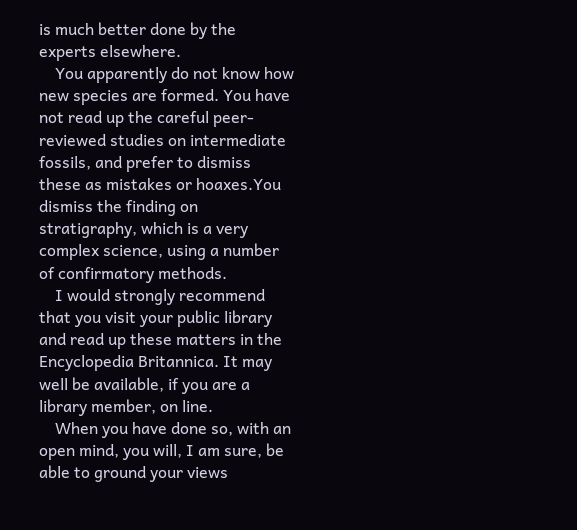is much better done by the experts elsewhere.
    You apparently do not know how new species are formed. You have not read up the careful peer-reviewed studies on intermediate fossils, and prefer to dismiss these as mistakes or hoaxes.You dismiss the finding on stratigraphy, which is a very complex science, using a number of confirmatory methods.
    I would strongly recommend that you visit your public library and read up these matters in the Encyclopedia Britannica. It may well be available, if you are a library member, on line.
    When you have done so, with an open mind, you will, I am sure, be able to ground your views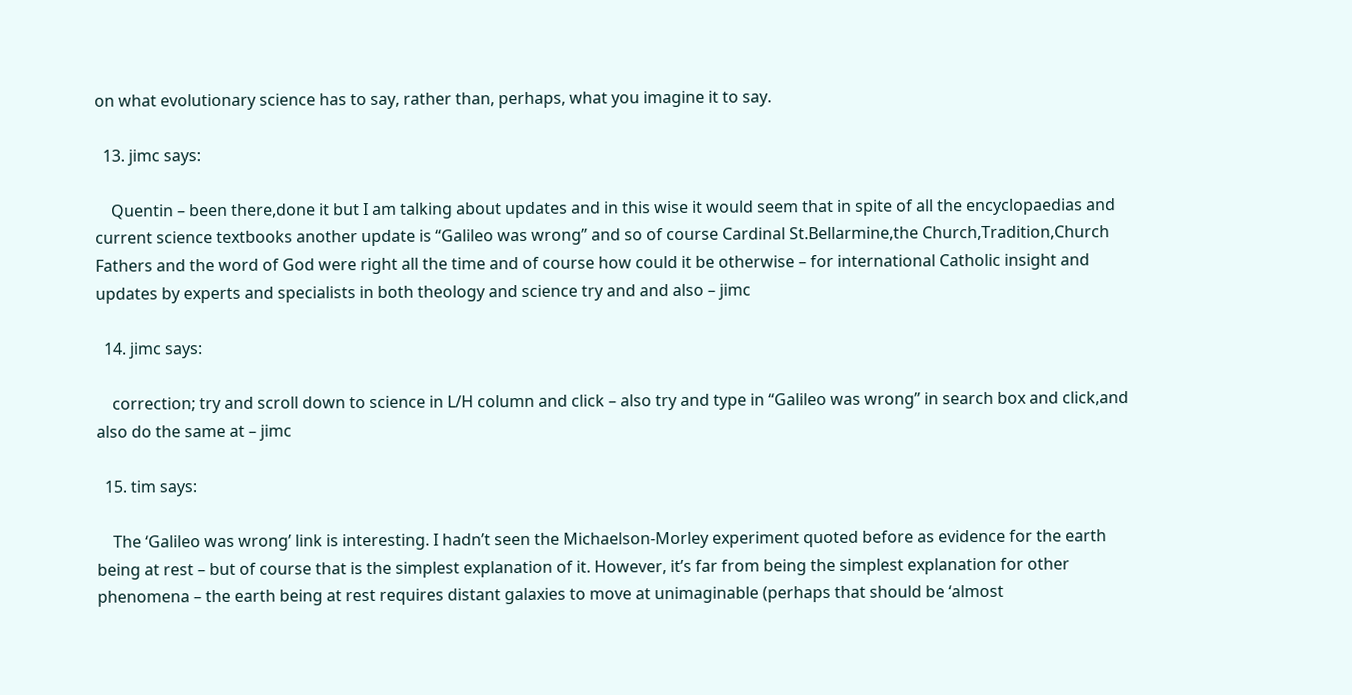on what evolutionary science has to say, rather than, perhaps, what you imagine it to say.

  13. jimc says:

    Quentin – been there,done it but I am talking about updates and in this wise it would seem that in spite of all the encyclopaedias and current science textbooks another update is “Galileo was wrong” and so of course Cardinal St.Bellarmine,the Church,Tradition,Church Fathers and the word of God were right all the time and of course how could it be otherwise – for international Catholic insight and updates by experts and specialists in both theology and science try and and also – jimc

  14. jimc says:

    correction; try and scroll down to science in L/H column and click – also try and type in “Galileo was wrong” in search box and click,and also do the same at – jimc

  15. tim says:

    The ‘Galileo was wrong’ link is interesting. I hadn’t seen the Michaelson-Morley experiment quoted before as evidence for the earth being at rest – but of course that is the simplest explanation of it. However, it’s far from being the simplest explanation for other phenomena – the earth being at rest requires distant galaxies to move at unimaginable (perhaps that should be ‘almost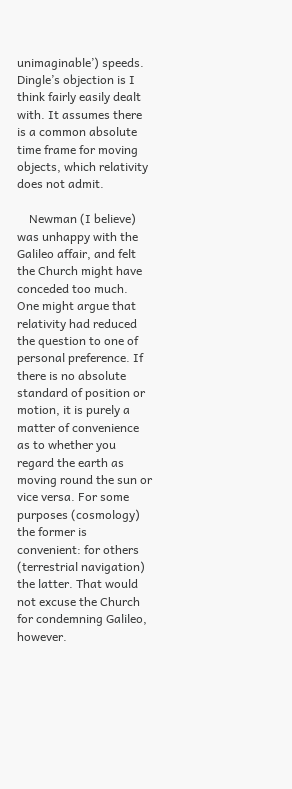unimaginable’) speeds. Dingle’s objection is I think fairly easily dealt with. It assumes there is a common absolute time frame for moving objects, which relativity does not admit.

    Newman (I believe) was unhappy with the Galileo affair, and felt the Church might have conceded too much. One might argue that relativity had reduced the question to one of personal preference. If there is no absolute standard of position or motion, it is purely a matter of convenience as to whether you regard the earth as moving round the sun or vice versa. For some purposes (cosmology) the former is convenient: for others (terrestrial navigation) the latter. That would not excuse the Church for condemning Galileo, however.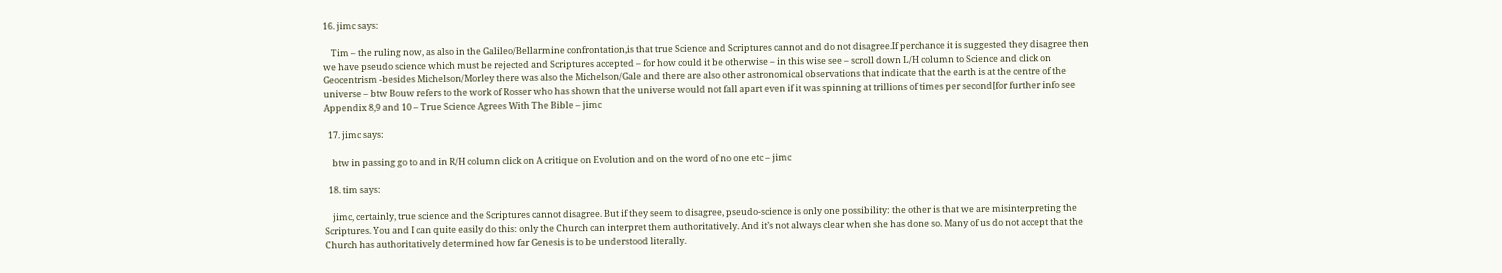16. jimc says:

    Tim – the ruling now, as also in the Galileo/Bellarmine confrontation,is that true Science and Scriptures cannot and do not disagree.If perchance it is suggested they disagree then we have pseudo science which must be rejected and Scriptures accepted – for how could it be otherwise – in this wise see – scroll down L/H column to Science and click on Geocentrism -besides Michelson/Morley there was also the Michelson/Gale and there are also other astronomical observations that indicate that the earth is at the centre of the universe – btw Bouw refers to the work of Rosser who has shown that the universe would not fall apart even if it was spinning at trillions of times per second[for further info see Appendix 8,9 and 10 – True Science Agrees With The Bible – jimc

  17. jimc says:

    btw in passing go to and in R/H column click on A critique on Evolution and on the word of no one etc – jimc

  18. tim says:

    jimc, certainly, true science and the Scriptures cannot disagree. But if they seem to disagree, pseudo-science is only one possibility: the other is that we are misinterpreting the Scriptures. You and I can quite easily do this: only the Church can interpret them authoritatively. And it’s not always clear when she has done so. Many of us do not accept that the Church has authoritatively determined how far Genesis is to be understood literally.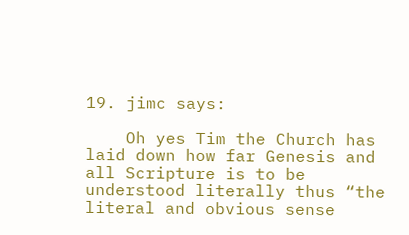19. jimc says:

    Oh yes Tim the Church has laid down how far Genesis and all Scripture is to be understood literally thus “the literal and obvious sense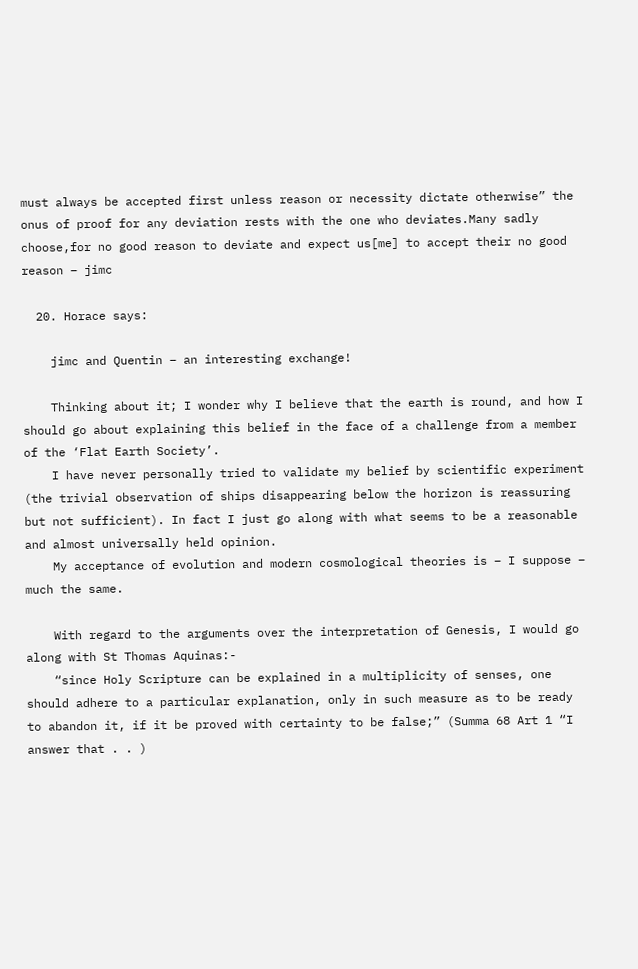must always be accepted first unless reason or necessity dictate otherwise” the onus of proof for any deviation rests with the one who deviates.Many sadly choose,for no good reason to deviate and expect us[me] to accept their no good reason – jimc

  20. Horace says:

    jimc and Quentin – an interesting exchange!

    Thinking about it; I wonder why I believe that the earth is round, and how I should go about explaining this belief in the face of a challenge from a member of the ‘Flat Earth Society’.
    I have never personally tried to validate my belief by scientific experiment (the trivial observation of ships disappearing below the horizon is reassuring but not sufficient). In fact I just go along with what seems to be a reasonable and almost universally held opinion.
    My acceptance of evolution and modern cosmological theories is – I suppose – much the same.

    With regard to the arguments over the interpretation of Genesis, I would go along with St Thomas Aquinas:-
    “since Holy Scripture can be explained in a multiplicity of senses, one should adhere to a particular explanation, only in such measure as to be ready to abandon it, if it be proved with certainty to be false;” (Summa 68 Art 1 “I answer that . . )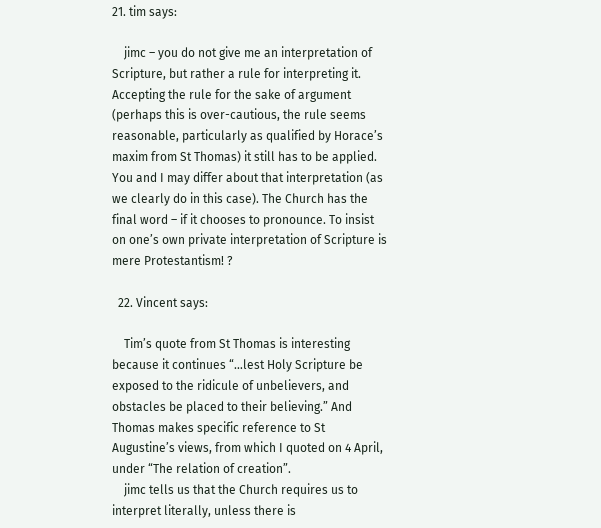21. tim says:

    jimc – you do not give me an interpretation of Scripture, but rather a rule for interpreting it. Accepting the rule for the sake of argument (perhaps this is over-cautious, the rule seems reasonable, particularly as qualified by Horace’s maxim from St Thomas) it still has to be applied. You and I may differ about that interpretation (as we clearly do in this case). The Church has the final word – if it chooses to pronounce. To insist on one’s own private interpretation of Scripture is mere Protestantism! ?

  22. Vincent says:

    Tim’s quote from St Thomas is interesting because it continues “…lest Holy Scripture be exposed to the ridicule of unbelievers, and obstacles be placed to their believing.” And Thomas makes specific reference to St Augustine’s views, from which I quoted on 4 April, under “The relation of creation”.
    jimc tells us that the Church requires us to interpret literally, unless there is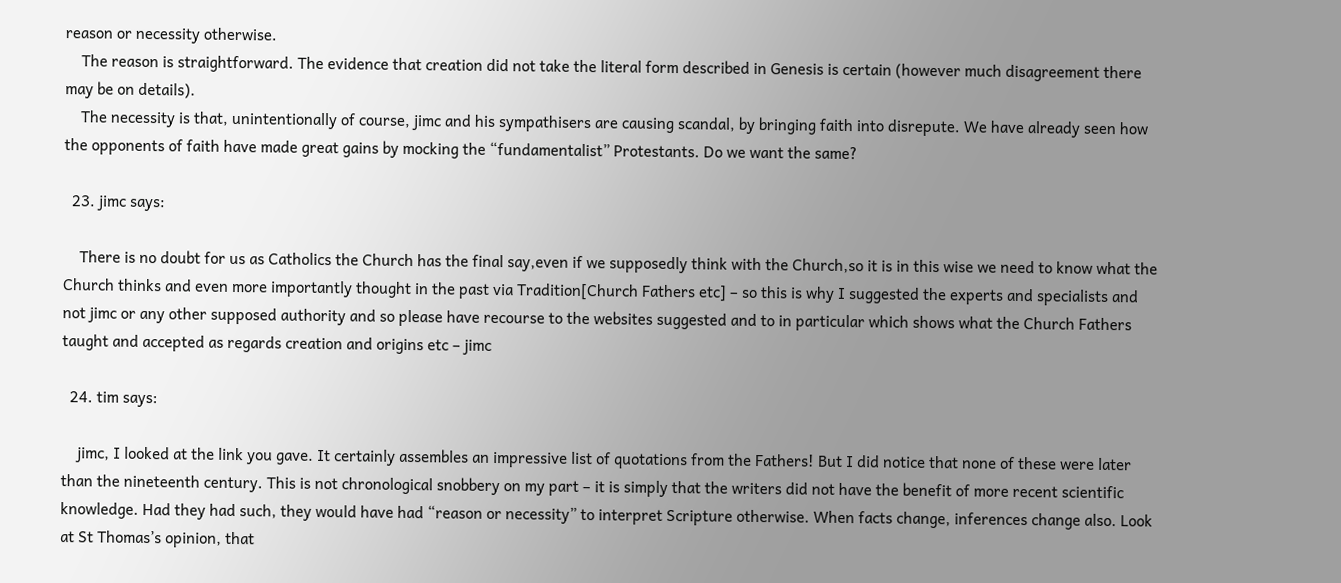reason or necessity otherwise.
    The reason is straightforward. The evidence that creation did not take the literal form described in Genesis is certain (however much disagreement there may be on details).
    The necessity is that, unintentionally of course, jimc and his sympathisers are causing scandal, by bringing faith into disrepute. We have already seen how the opponents of faith have made great gains by mocking the “fundamentalist” Protestants. Do we want the same?

  23. jimc says:

    There is no doubt for us as Catholics the Church has the final say,even if we supposedly think with the Church,so it is in this wise we need to know what the Church thinks and even more importantly thought in the past via Tradition[Church Fathers etc] – so this is why I suggested the experts and specialists and not jimc or any other supposed authority and so please have recourse to the websites suggested and to in particular which shows what the Church Fathers taught and accepted as regards creation and origins etc – jimc

  24. tim says:

    jimc, I looked at the link you gave. It certainly assembles an impressive list of quotations from the Fathers! But I did notice that none of these were later than the nineteenth century. This is not chronological snobbery on my part – it is simply that the writers did not have the benefit of more recent scientific knowledge. Had they had such, they would have had “reason or necessity” to interpret Scripture otherwise. When facts change, inferences change also. Look at St Thomas’s opinion, that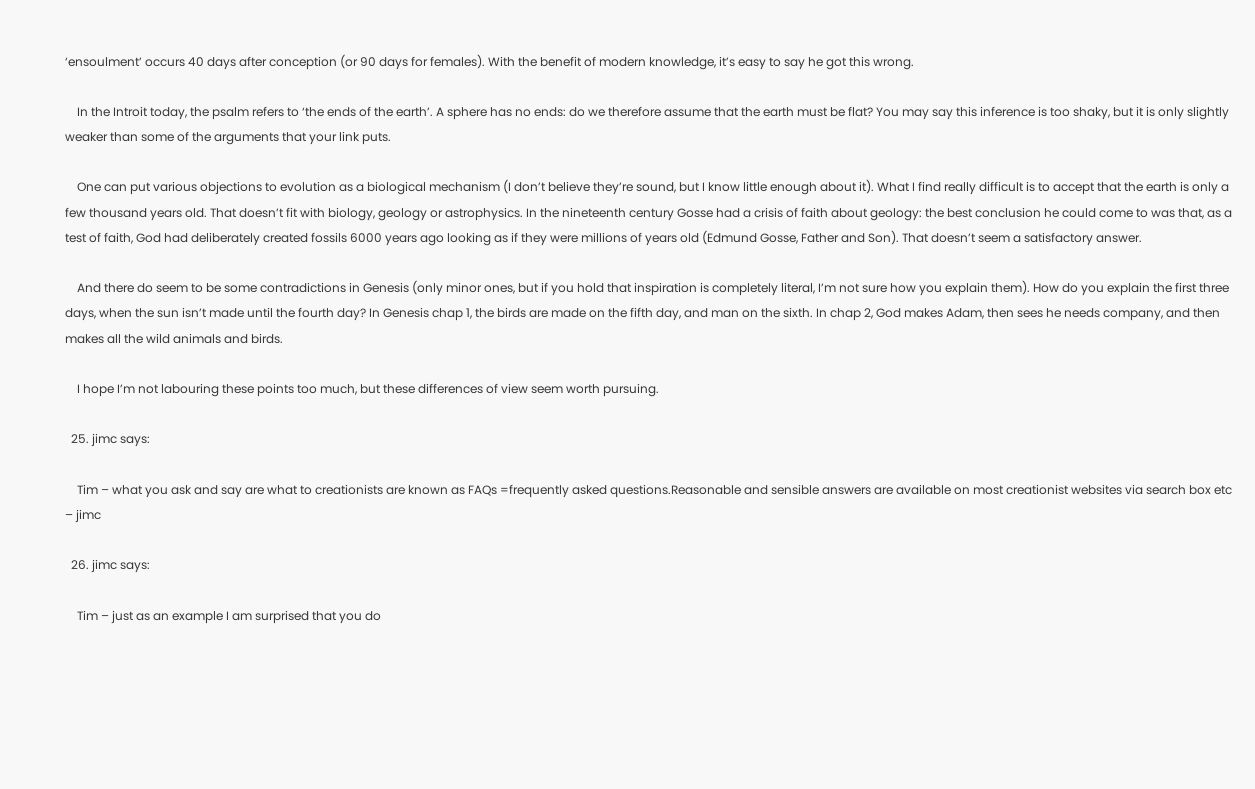‘ensoulment’ occurs 40 days after conception (or 90 days for females). With the benefit of modern knowledge, it’s easy to say he got this wrong.

    In the Introit today, the psalm refers to ‘the ends of the earth’. A sphere has no ends: do we therefore assume that the earth must be flat? You may say this inference is too shaky, but it is only slightly weaker than some of the arguments that your link puts.

    One can put various objections to evolution as a biological mechanism (I don’t believe they’re sound, but I know little enough about it). What I find really difficult is to accept that the earth is only a few thousand years old. That doesn’t fit with biology, geology or astrophysics. In the nineteenth century Gosse had a crisis of faith about geology: the best conclusion he could come to was that, as a test of faith, God had deliberately created fossils 6000 years ago looking as if they were millions of years old (Edmund Gosse, Father and Son). That doesn’t seem a satisfactory answer.

    And there do seem to be some contradictions in Genesis (only minor ones, but if you hold that inspiration is completely literal, I’m not sure how you explain them). How do you explain the first three days, when the sun isn’t made until the fourth day? In Genesis chap 1, the birds are made on the fifth day, and man on the sixth. In chap 2, God makes Adam, then sees he needs company, and then makes all the wild animals and birds.

    I hope I’m not labouring these points too much, but these differences of view seem worth pursuing.

  25. jimc says:

    Tim – what you ask and say are what to creationists are known as FAQs =frequently asked questions.Reasonable and sensible answers are available on most creationist websites via search box etc – jimc

  26. jimc says:

    Tim – just as an example I am surprised that you do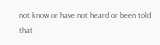not know or have not heard or been told that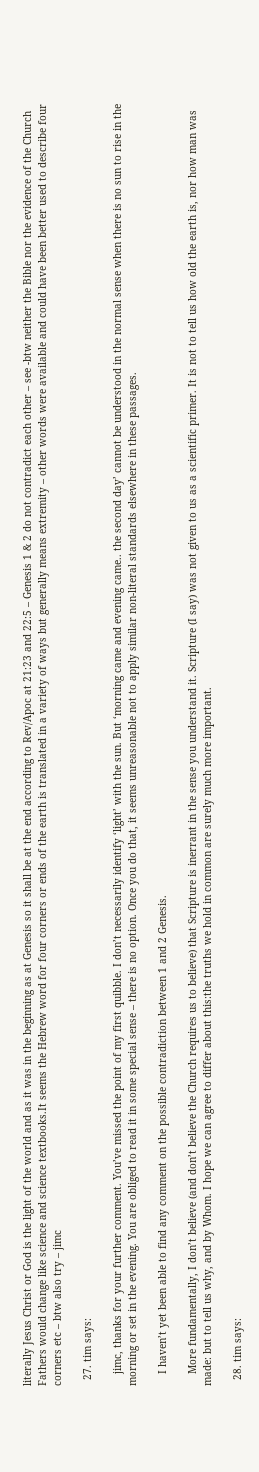literally Jesus Christ or God is the light of the world and as it was in the beginning as at Genesis so it shall be at the end according to Rev/Apoc at 21:23 and 22:5 – Genesis 1 & 2 do not contradict each other – see -btw neither the Bible nor the evidence of the Church Fathers would change like science and science textbooks.It seems the Hebrew word for four corners or ends of the earth is translated in a variety of ways but generally means extremity – other words were available and could have been better used to describe four corners etc – btw also try – jimc

  27. tim says:

    jimc, thanks for your further comment. You’ve missed the point of my first quibble. I don’t necessarily identify ‘light’ with the sun. But ‘morning came and evening came.. the second day’ cannot be understood in the normal sense when there is no sun to rise in the morning or set in the evening. You are obliged to read it in some special sense – there is no option. Once you do that, it seems unreasonable not to apply similar non-literal standards elsewhere in these passages.

    I haven’t yet been able to find any comment on the possible contradiction between 1 and 2 Genesis.

    More fundamentally, I don’t believe (and don’t believe the Church requires us to believe) that Scripture is inerrant in the sense you understand it. Scripture (I say) was not given to us as a scientific primer. It is not to tell us how old the earth is, nor how man was made: but to tell us why, and by Whom. I hope we can agree to differ about this:the truths we hold in common are surely much more important.

  28. tim says: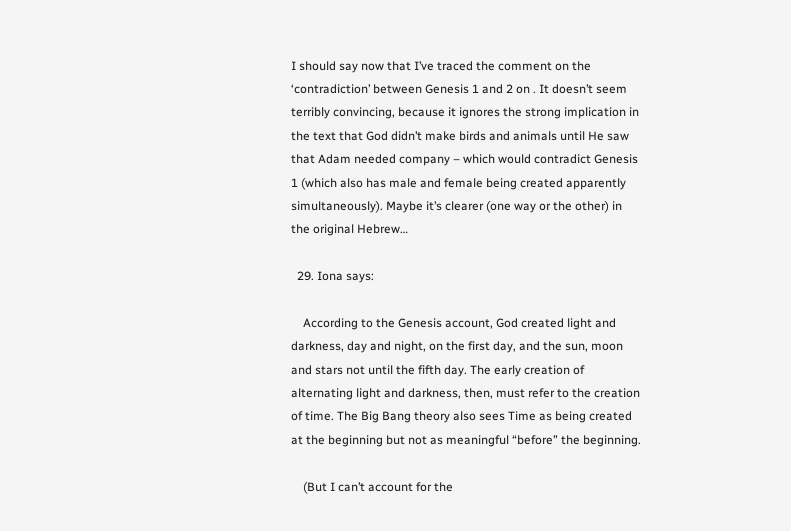I should say now that I’ve traced the comment on the ‘contradiction’ between Genesis 1 and 2 on . It doesn’t seem terribly convincing, because it ignores the strong implication in the text that God didn’t make birds and animals until He saw that Adam needed company – which would contradict Genesis 1 (which also has male and female being created apparently simultaneously). Maybe it’s clearer (one way or the other) in the original Hebrew…

  29. Iona says:

    According to the Genesis account, God created light and darkness, day and night, on the first day, and the sun, moon and stars not until the fifth day. The early creation of alternating light and darkness, then, must refer to the creation of time. The Big Bang theory also sees Time as being created at the beginning but not as meaningful “before” the beginning.

    (But I can’t account for the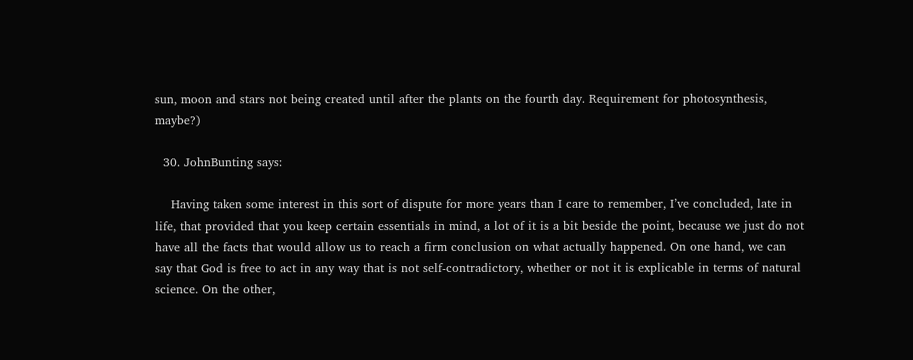sun, moon and stars not being created until after the plants on the fourth day. Requirement for photosynthesis, maybe?)

  30. JohnBunting says:

    Having taken some interest in this sort of dispute for more years than I care to remember, I’ve concluded, late in life, that provided that you keep certain essentials in mind, a lot of it is a bit beside the point, because we just do not have all the facts that would allow us to reach a firm conclusion on what actually happened. On one hand, we can say that God is free to act in any way that is not self-contradictory, whether or not it is explicable in terms of natural science. On the other,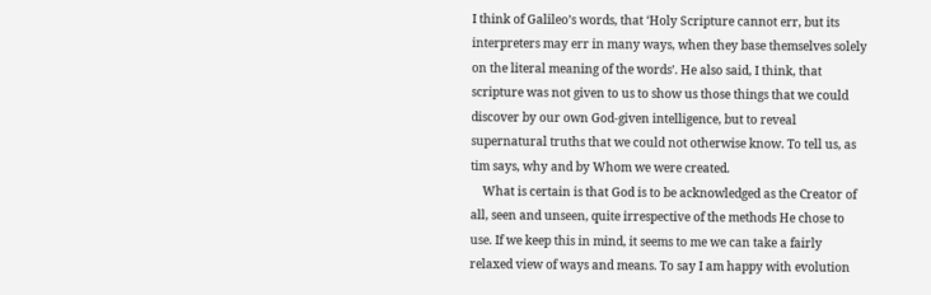I think of Galileo’s words, that ‘Holy Scripture cannot err, but its interpreters may err in many ways, when they base themselves solely on the literal meaning of the words’. He also said, I think, that scripture was not given to us to show us those things that we could discover by our own God-given intelligence, but to reveal supernatural truths that we could not otherwise know. To tell us, as tim says, why and by Whom we were created.
    What is certain is that God is to be acknowledged as the Creator of all, seen and unseen, quite irrespective of the methods He chose to use. If we keep this in mind, it seems to me we can take a fairly relaxed view of ways and means. To say I am happy with evolution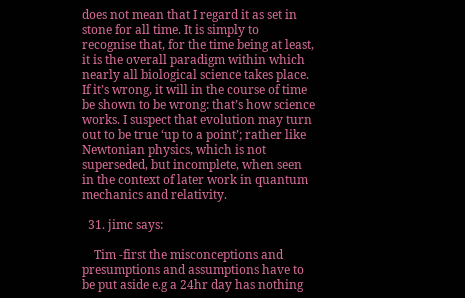does not mean that I regard it as set in stone for all time. It is simply to recognise that, for the time being at least, it is the overall paradigm within which nearly all biological science takes place. If it’s wrong, it will in the course of time be shown to be wrong: that’s how science works. I suspect that evolution may turn out to be true ‘up to a point’; rather like Newtonian physics, which is not superseded, but incomplete, when seen in the context of later work in quantum mechanics and relativity.

  31. jimc says:

    Tim -first the misconceptions and presumptions and assumptions have to be put aside e.g a 24hr day has nothing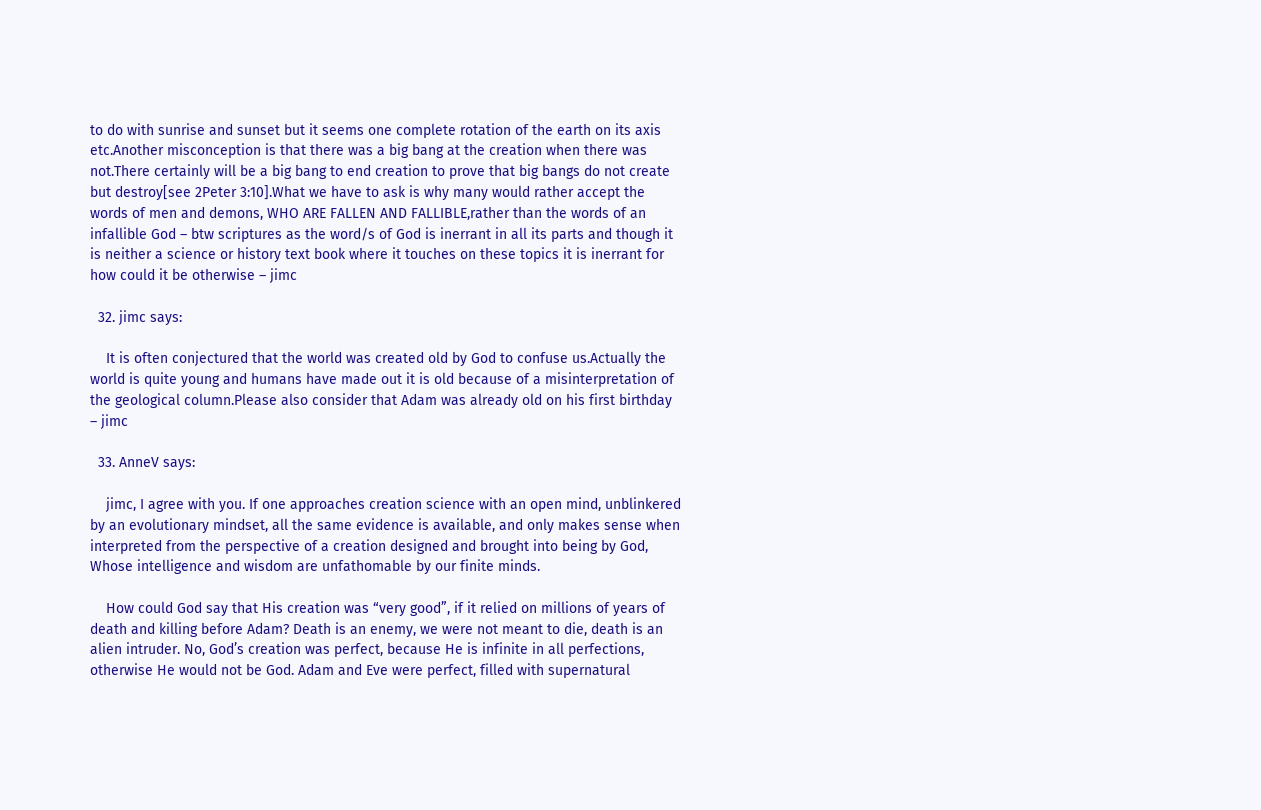to do with sunrise and sunset but it seems one complete rotation of the earth on its axis etc.Another misconception is that there was a big bang at the creation when there was not.There certainly will be a big bang to end creation to prove that big bangs do not create but destroy[see 2Peter 3:10].What we have to ask is why many would rather accept the words of men and demons, WHO ARE FALLEN AND FALLIBLE,rather than the words of an infallible God – btw scriptures as the word/s of God is inerrant in all its parts and though it is neither a science or history text book where it touches on these topics it is inerrant for how could it be otherwise – jimc

  32. jimc says:

    It is often conjectured that the world was created old by God to confuse us.Actually the world is quite young and humans have made out it is old because of a misinterpretation of the geological column.Please also consider that Adam was already old on his first birthday – jimc

  33. AnneV says:

    jimc, I agree with you. If one approaches creation science with an open mind, unblinkered by an evolutionary mindset, all the same evidence is available, and only makes sense when interpreted from the perspective of a creation designed and brought into being by God, Whose intelligence and wisdom are unfathomable by our finite minds.

    How could God say that His creation was “very good”, if it relied on millions of years of death and killing before Adam? Death is an enemy, we were not meant to die, death is an alien intruder. No, God’s creation was perfect, because He is infinite in all perfections, otherwise He would not be God. Adam and Eve were perfect, filled with supernatural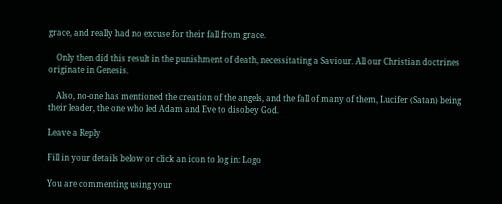grace, and really had no excuse for their fall from grace.

    Only then did this result in the punishment of death, necessitating a Saviour. All our Christian doctrines originate in Genesis.

    Also, no-one has mentioned the creation of the angels, and the fall of many of them, Lucifer (Satan) being their leader, the one who led Adam and Eve to disobey God.

Leave a Reply

Fill in your details below or click an icon to log in: Logo

You are commenting using your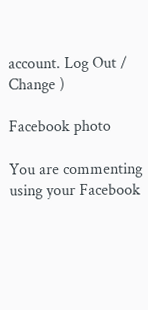account. Log Out /  Change )

Facebook photo

You are commenting using your Facebook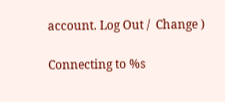account. Log Out /  Change )

Connecting to %s